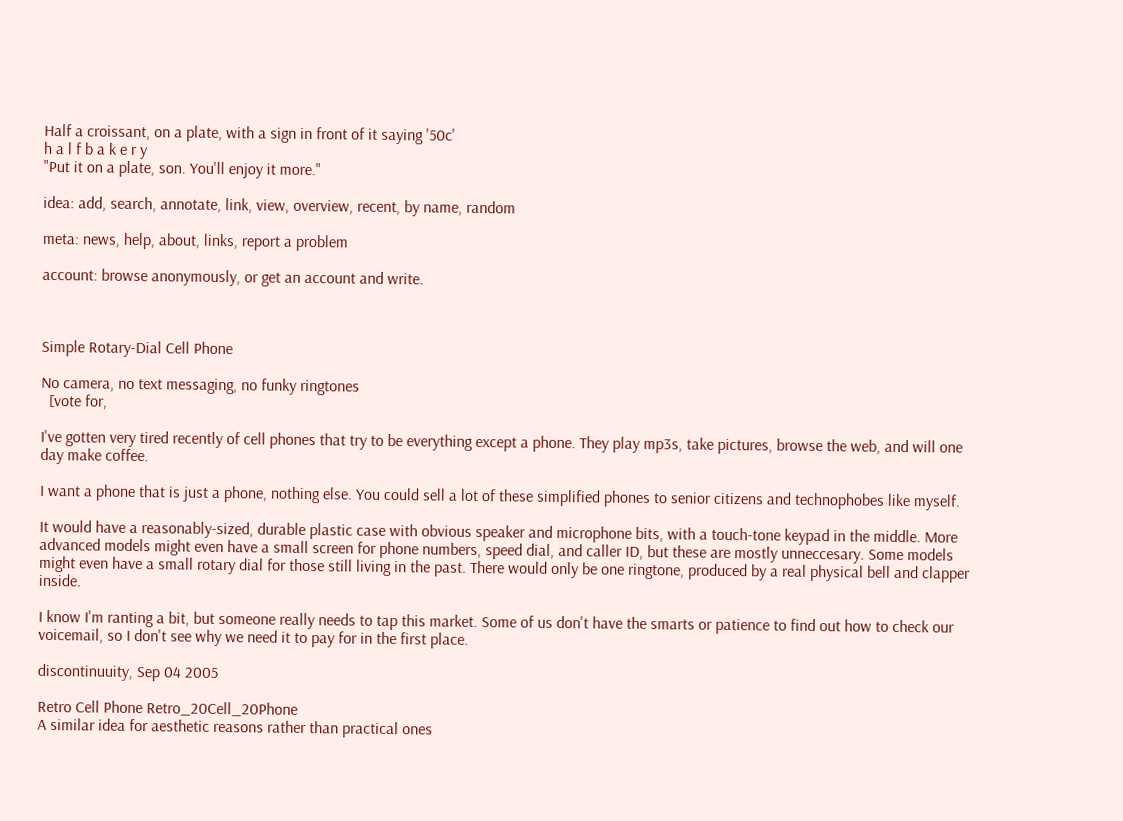Half a croissant, on a plate, with a sign in front of it saying '50c'
h a l f b a k e r y
"Put it on a plate, son. You'll enjoy it more."

idea: add, search, annotate, link, view, overview, recent, by name, random

meta: news, help, about, links, report a problem

account: browse anonymously, or get an account and write.



Simple Rotary-Dial Cell Phone

No camera, no text messaging, no funky ringtones
  [vote for,

I've gotten very tired recently of cell phones that try to be everything except a phone. They play mp3s, take pictures, browse the web, and will one day make coffee.

I want a phone that is just a phone, nothing else. You could sell a lot of these simplified phones to senior citizens and technophobes like myself.

It would have a reasonably-sized, durable plastic case with obvious speaker and microphone bits, with a touch-tone keypad in the middle. More advanced models might even have a small screen for phone numbers, speed dial, and caller ID, but these are mostly unneccesary. Some models might even have a small rotary dial for those still living in the past. There would only be one ringtone, produced by a real physical bell and clapper inside.

I know I'm ranting a bit, but someone really needs to tap this market. Some of us don't have the smarts or patience to find out how to check our voicemail, so I don't see why we need it to pay for in the first place.

discontinuuity, Sep 04 2005

Retro Cell Phone Retro_20Cell_20Phone
A similar idea for aesthetic reasons rather than practical ones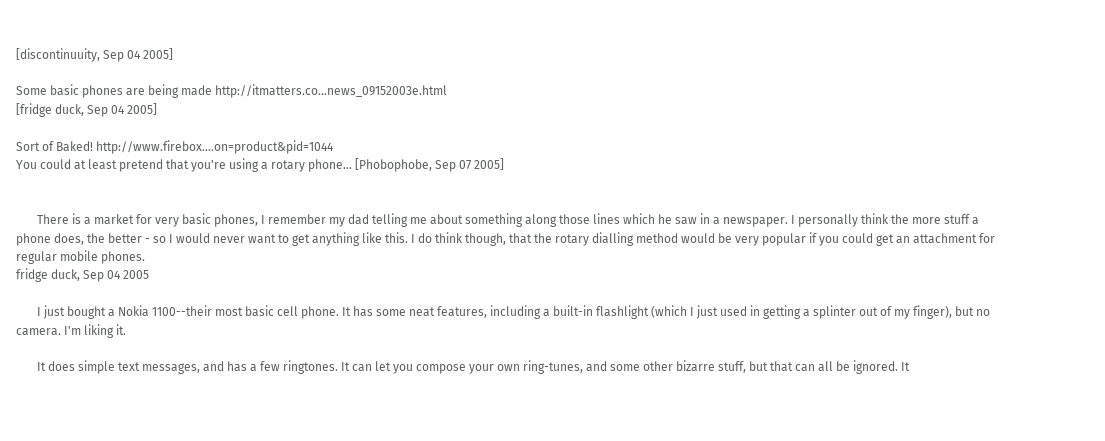[discontinuuity, Sep 04 2005]

Some basic phones are being made http://itmatters.co...news_09152003e.html
[fridge duck, Sep 04 2005]

Sort of Baked! http://www.firebox....on=product&pid=1044
You could at least pretend that you're using a rotary phone... [Phobophobe, Sep 07 2005]


       There is a market for very basic phones, I remember my dad telling me about something along those lines which he saw in a newspaper. I personally think the more stuff a phone does, the better - so I would never want to get anything like this. I do think though, that the rotary dialling method would be very popular if you could get an attachment for regular mobile phones.
fridge duck, Sep 04 2005

       I just bought a Nokia 1100--their most basic cell phone. It has some neat features, including a built-in flashlight (which I just used in getting a splinter out of my finger), but no camera. I'm liking it.

       It does simple text messages, and has a few ringtones. It can let you compose your own ring-tunes, and some other bizarre stuff, but that can all be ignored. It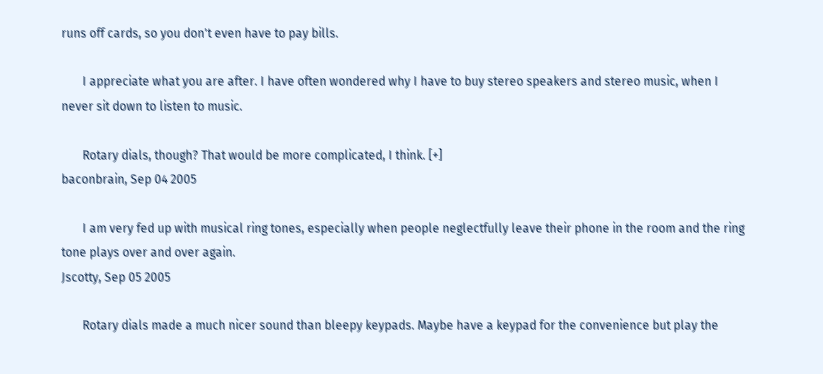runs off cards, so you don't even have to pay bills.

       I appreciate what you are after. I have often wondered why I have to buy stereo speakers and stereo music, when I never sit down to listen to music.

       Rotary dials, though? That would be more complicated, I think. [+]
baconbrain, Sep 04 2005

       I am very fed up with musical ring tones, especially when people neglectfully leave their phone in the room and the ring tone plays over and over again.
Jscotty, Sep 05 2005

       Rotary dials made a much nicer sound than bleepy keypads. Maybe have a keypad for the convenience but play the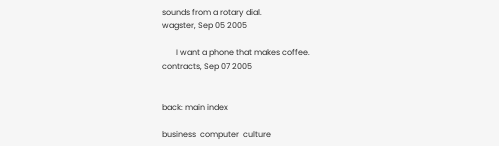sounds from a rotary dial.
wagster, Sep 05 2005

       I want a phone that makes coffee.
contracts, Sep 07 2005


back: main index

business  computer  culture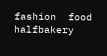fashion  food  halfbakery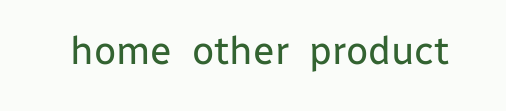home  other  product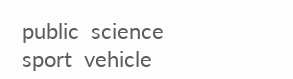public  science  sport  vehicle